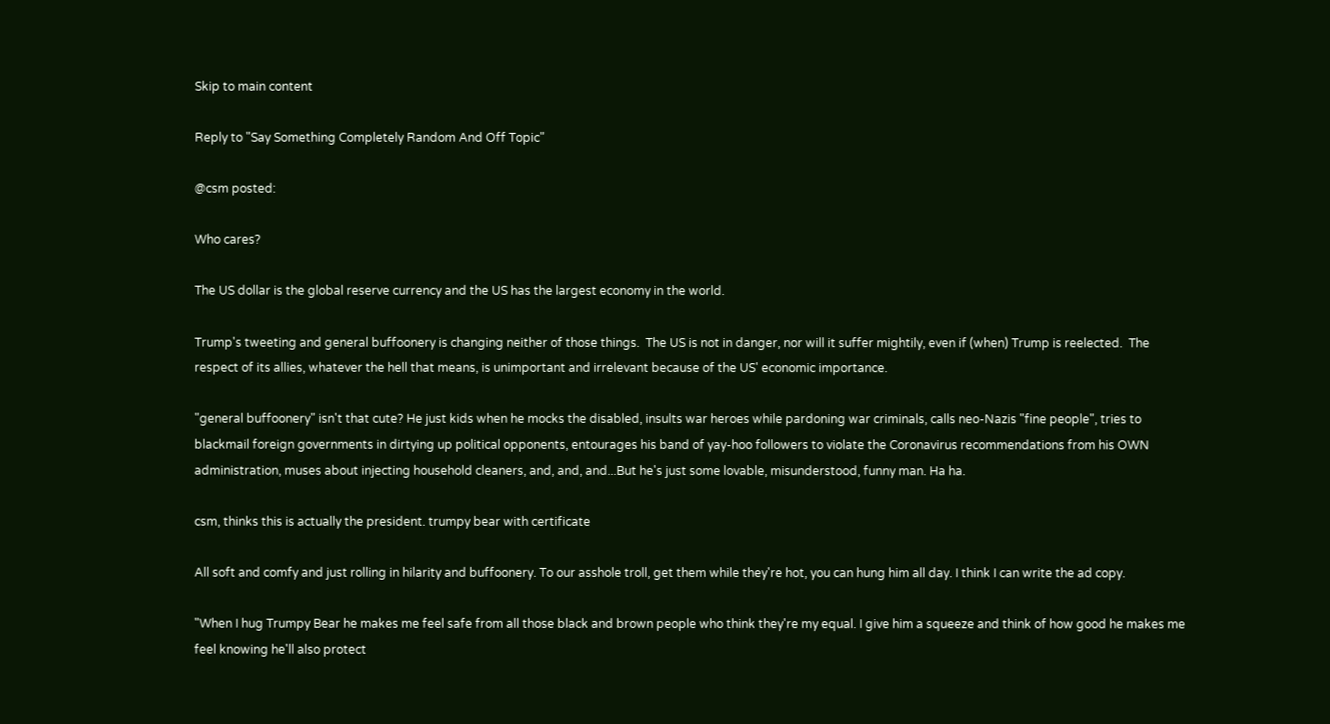Skip to main content

Reply to "Say Something Completely Random And Off Topic"

@csm posted:

Who cares?

The US dollar is the global reserve currency and the US has the largest economy in the world.

Trump's tweeting and general buffoonery is changing neither of those things.  The US is not in danger, nor will it suffer mightily, even if (when) Trump is reelected.  The respect of its allies, whatever the hell that means, is unimportant and irrelevant because of the US' economic importance.

"general buffoonery" isn't that cute? He just kids when he mocks the disabled, insults war heroes while pardoning war criminals, calls neo-Nazis "fine people", tries to blackmail foreign governments in dirtying up political opponents, entourages his band of yay-hoo followers to violate the Coronavirus recommendations from his OWN administration, muses about injecting household cleaners, and, and, and...But he's just some lovable, misunderstood, funny man. Ha ha.

csm, thinks this is actually the president. trumpy bear with certificate

All soft and comfy and just rolling in hilarity and buffoonery. To our asshole troll, get them while they're hot, you can hung him all day. I think I can write the ad copy.

"When I hug Trumpy Bear he makes me feel safe from all those black and brown people who think they're my equal. I give him a squeeze and think of how good he makes me feel knowing he'll also protect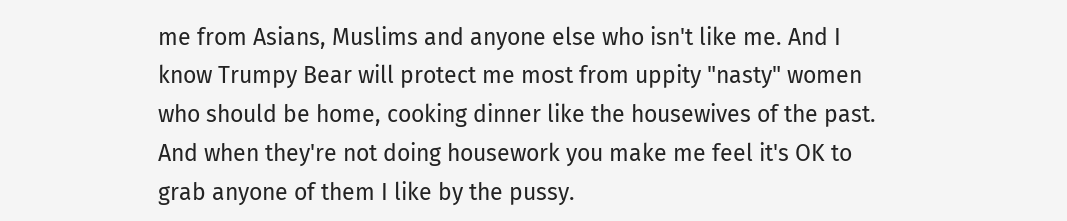me from Asians, Muslims and anyone else who isn't like me. And I know Trumpy Bear will protect me most from uppity "nasty" women who should be home, cooking dinner like the housewives of the past. And when they're not doing housework you make me feel it's OK to grab anyone of them I like by the pussy.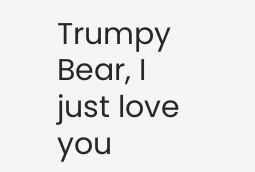Trumpy Bear, I just love you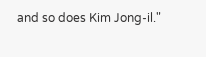and so does Kim Jong-il."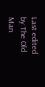Last edited by The Old Man